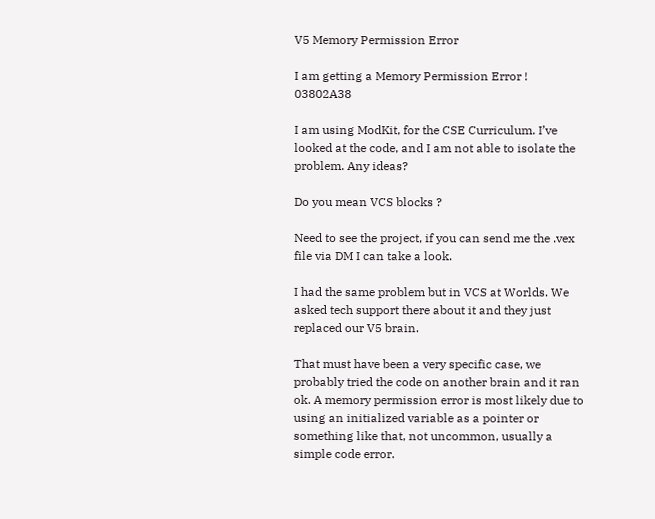V5 Memory Permission Error

I am getting a Memory Permission Error ! 03802A38

I am using ModKit, for the CSE Curriculum. I’ve looked at the code, and I am not able to isolate the problem. Any ideas?

Do you mean VCS blocks ?

Need to see the project, if you can send me the .vex file via DM I can take a look.

I had the same problem but in VCS at Worlds. We asked tech support there about it and they just replaced our V5 brain.

That must have been a very specific case, we probably tried the code on another brain and it ran ok. A memory permission error is most likely due to using an initialized variable as a pointer or something like that, not uncommon, usually a simple code error.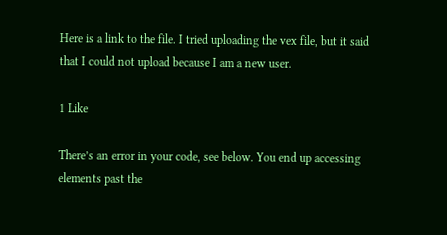Here is a link to the file. I tried uploading the vex file, but it said that I could not upload because I am a new user.

1 Like

There’s an error in your code, see below. You end up accessing elements past the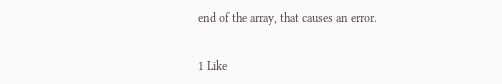end of the array, that causes an error.


1 Like